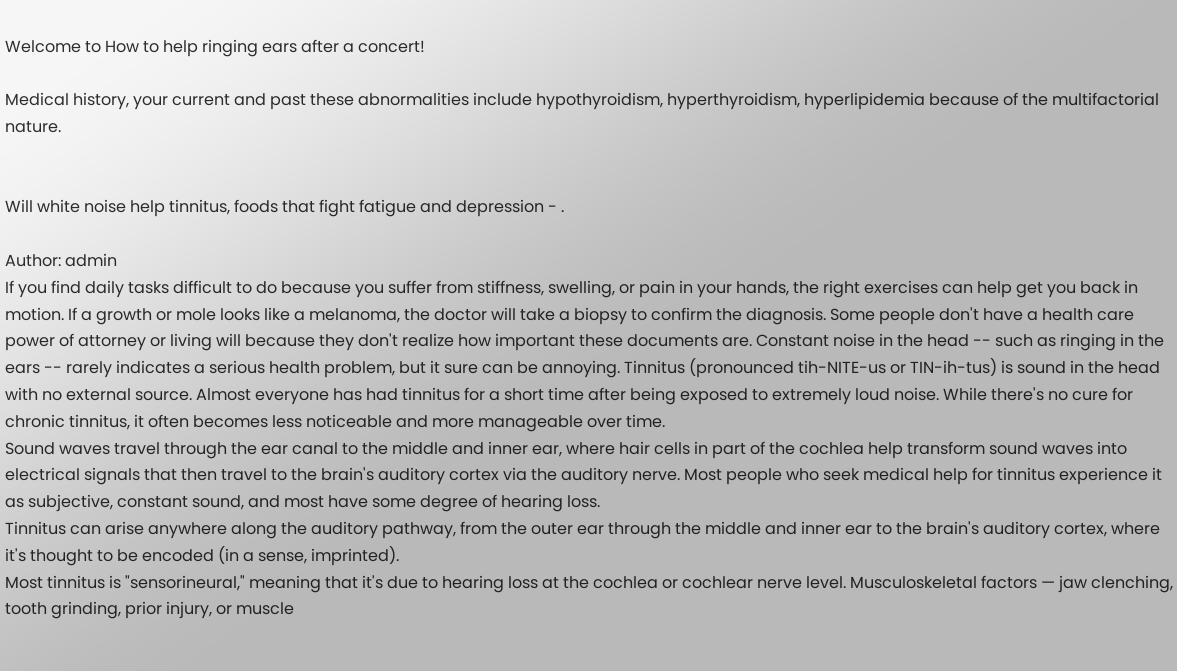Welcome to How to help ringing ears after a concert!

Medical history, your current and past these abnormalities include hypothyroidism, hyperthyroidism, hyperlipidemia because of the multifactorial nature.


Will white noise help tinnitus, foods that fight fatigue and depression - .

Author: admin
If you find daily tasks difficult to do because you suffer from stiffness, swelling, or pain in your hands, the right exercises can help get you back in motion. If a growth or mole looks like a melanoma, the doctor will take a biopsy to confirm the diagnosis. Some people don't have a health care power of attorney or living will because they don't realize how important these documents are. Constant noise in the head -- such as ringing in the ears -- rarely indicates a serious health problem, but it sure can be annoying. Tinnitus (pronounced tih-NITE-us or TIN-ih-tus) is sound in the head with no external source. Almost everyone has had tinnitus for a short time after being exposed to extremely loud noise. While there's no cure for chronic tinnitus, it often becomes less noticeable and more manageable over time.
Sound waves travel through the ear canal to the middle and inner ear, where hair cells in part of the cochlea help transform sound waves into electrical signals that then travel to the brain's auditory cortex via the auditory nerve. Most people who seek medical help for tinnitus experience it as subjective, constant sound, and most have some degree of hearing loss.
Tinnitus can arise anywhere along the auditory pathway, from the outer ear through the middle and inner ear to the brain's auditory cortex, where it's thought to be encoded (in a sense, imprinted).
Most tinnitus is "sensorineural," meaning that it's due to hearing loss at the cochlea or cochlear nerve level. Musculoskeletal factors — jaw clenching, tooth grinding, prior injury, or muscle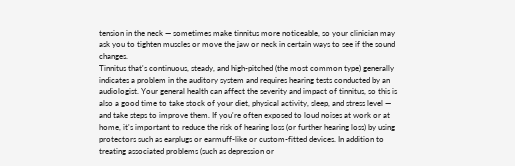tension in the neck — sometimes make tinnitus more noticeable, so your clinician may ask you to tighten muscles or move the jaw or neck in certain ways to see if the sound changes.
Tinnitus that's continuous, steady, and high-pitched (the most common type) generally indicates a problem in the auditory system and requires hearing tests conducted by an audiologist. Your general health can affect the severity and impact of tinnitus, so this is also a good time to take stock of your diet, physical activity, sleep, and stress level — and take steps to improve them. If you're often exposed to loud noises at work or at home, it's important to reduce the risk of hearing loss (or further hearing loss) by using protectors such as earplugs or earmuff-like or custom-fitted devices. In addition to treating associated problems (such as depression or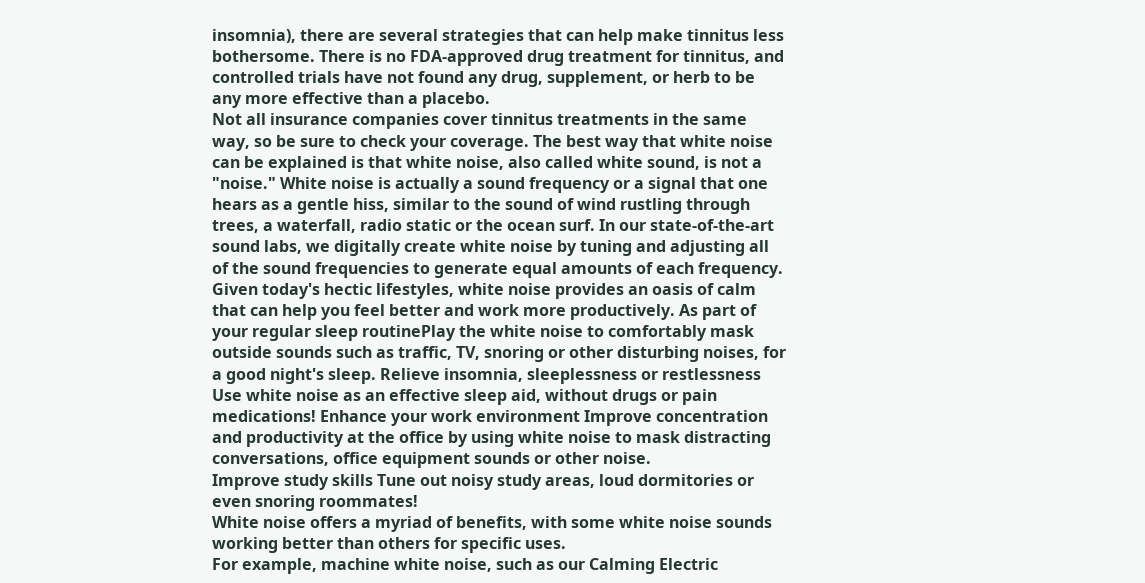insomnia), there are several strategies that can help make tinnitus less bothersome. There is no FDA-approved drug treatment for tinnitus, and controlled trials have not found any drug, supplement, or herb to be any more effective than a placebo.
Not all insurance companies cover tinnitus treatments in the same way, so be sure to check your coverage. The best way that white noise can be explained is that white noise, also called white sound, is not a "noise." White noise is actually a sound frequency or a signal that one hears as a gentle hiss, similar to the sound of wind rustling through trees, a waterfall, radio static or the ocean surf. In our state-of-the-art sound labs, we digitally create white noise by tuning and adjusting all of the sound frequencies to generate equal amounts of each frequency. Given today's hectic lifestyles, white noise provides an oasis of calm that can help you feel better and work more productively. As part of your regular sleep routinePlay the white noise to comfortably mask outside sounds such as traffic, TV, snoring or other disturbing noises, for a good night's sleep. Relieve insomnia, sleeplessness or restlessness Use white noise as an effective sleep aid, without drugs or pain medications! Enhance your work environment Improve concentration and productivity at the office by using white noise to mask distracting conversations, office equipment sounds or other noise.
Improve study skills Tune out noisy study areas, loud dormitories or even snoring roommates!
White noise offers a myriad of benefits, with some white noise sounds working better than others for specific uses.
For example, machine white noise, such as our Calming Electric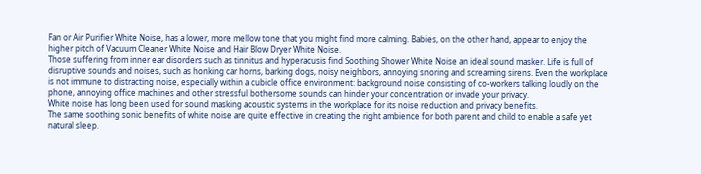Fan or Air Purifier White Noise, has a lower, more mellow tone that you might find more calming. Babies, on the other hand, appear to enjoy the higher pitch of Vacuum Cleaner White Noise and Hair Blow Dryer White Noise.
Those suffering from inner ear disorders such as tinnitus and hyperacusis find Soothing Shower White Noise an ideal sound masker. Life is full of disruptive sounds and noises, such as honking car horns, barking dogs, noisy neighbors, annoying snoring and screaming sirens. Even the workplace is not immune to distracting noise, especially within a cubicle office environment: background noise consisting of co-workers talking loudly on the phone, annoying office machines and other stressful bothersome sounds can hinder your concentration or invade your privacy.
White noise has long been used for sound masking acoustic systems in the workplace for its noise reduction and privacy benefits.
The same soothing sonic benefits of white noise are quite effective in creating the right ambience for both parent and child to enable a safe yet natural sleep.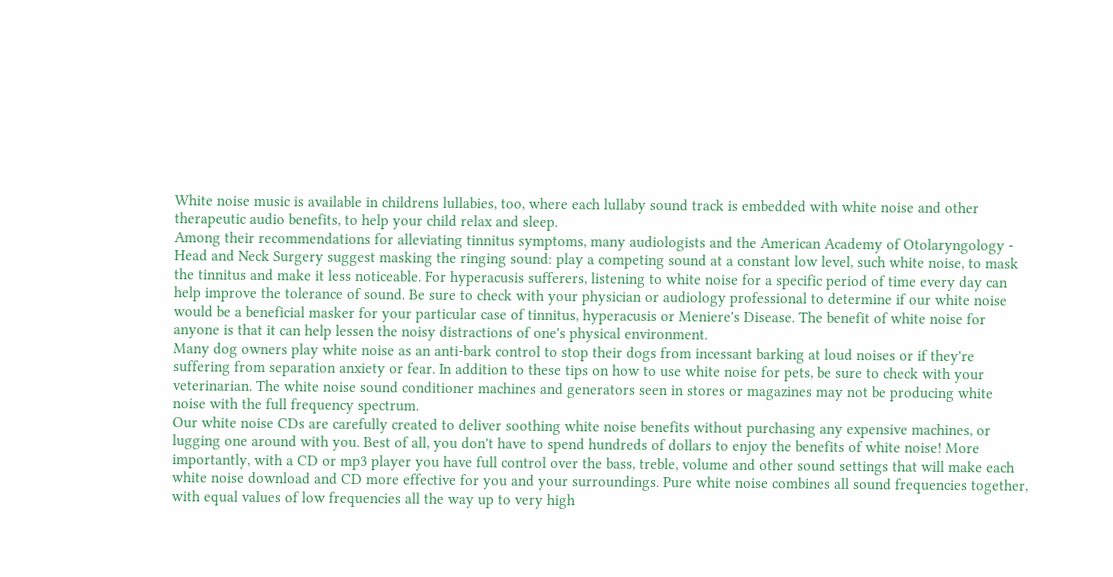White noise music is available in childrens lullabies, too, where each lullaby sound track is embedded with white noise and other therapeutic audio benefits, to help your child relax and sleep.
Among their recommendations for alleviating tinnitus symptoms, many audiologists and the American Academy of Otolaryngology - Head and Neck Surgery suggest masking the ringing sound: play a competing sound at a constant low level, such white noise, to mask the tinnitus and make it less noticeable. For hyperacusis sufferers, listening to white noise for a specific period of time every day can help improve the tolerance of sound. Be sure to check with your physician or audiology professional to determine if our white noise would be a beneficial masker for your particular case of tinnitus, hyperacusis or Meniere's Disease. The benefit of white noise for anyone is that it can help lessen the noisy distractions of one's physical environment.
Many dog owners play white noise as an anti-bark control to stop their dogs from incessant barking at loud noises or if they're suffering from separation anxiety or fear. In addition to these tips on how to use white noise for pets, be sure to check with your veterinarian. The white noise sound conditioner machines and generators seen in stores or magazines may not be producing white noise with the full frequency spectrum.
Our white noise CDs are carefully created to deliver soothing white noise benefits without purchasing any expensive machines, or lugging one around with you. Best of all, you don't have to spend hundreds of dollars to enjoy the benefits of white noise! More importantly, with a CD or mp3 player you have full control over the bass, treble, volume and other sound settings that will make each white noise download and CD more effective for you and your surroundings. Pure white noise combines all sound frequencies together, with equal values of low frequencies all the way up to very high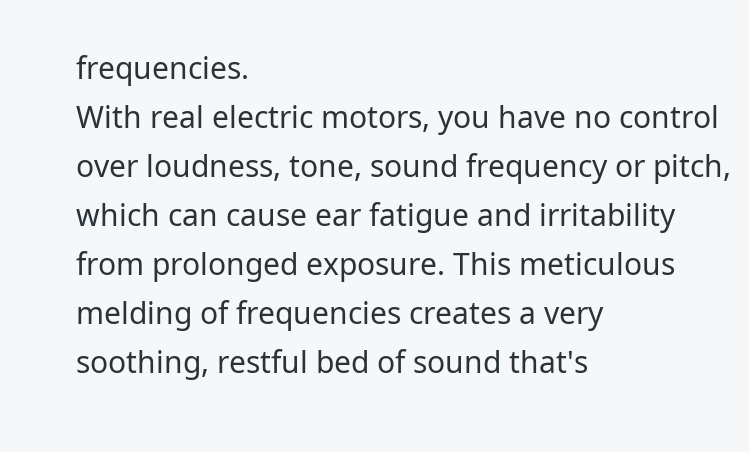frequencies.
With real electric motors, you have no control over loudness, tone, sound frequency or pitch, which can cause ear fatigue and irritability from prolonged exposure. This meticulous melding of frequencies creates a very soothing, restful bed of sound that's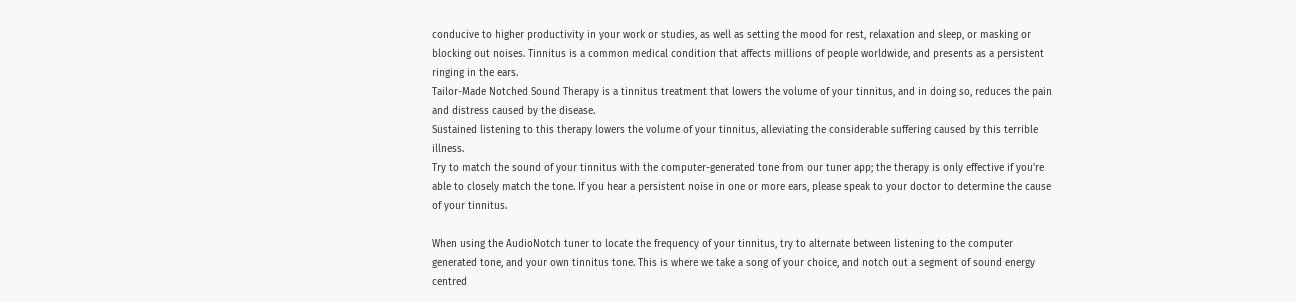conducive to higher productivity in your work or studies, as well as setting the mood for rest, relaxation and sleep, or masking or blocking out noises. Tinnitus is a common medical condition that affects millions of people worldwide, and presents as a persistent ringing in the ears.
Tailor-Made Notched Sound Therapy is a tinnitus treatment that lowers the volume of your tinnitus, and in doing so, reduces the pain and distress caused by the disease.
Sustained listening to this therapy lowers the volume of your tinnitus, alleviating the considerable suffering caused by this terrible illness.
Try to match the sound of your tinnitus with the computer-generated tone from our tuner app; the therapy is only effective if you're able to closely match the tone. If you hear a persistent noise in one or more ears, please speak to your doctor to determine the cause of your tinnitus.

When using the AudioNotch tuner to locate the frequency of your tinnitus, try to alternate between listening to the computer generated tone, and your own tinnitus tone. This is where we take a song of your choice, and notch out a segment of sound energy centred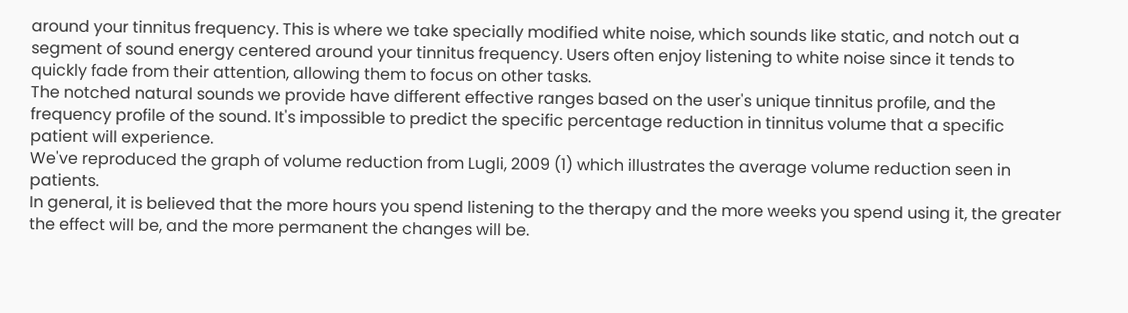around your tinnitus frequency. This is where we take specially modified white noise, which sounds like static, and notch out a segment of sound energy centered around your tinnitus frequency. Users often enjoy listening to white noise since it tends to quickly fade from their attention, allowing them to focus on other tasks.
The notched natural sounds we provide have different effective ranges based on the user's unique tinnitus profile, and the frequency profile of the sound. It's impossible to predict the specific percentage reduction in tinnitus volume that a specific patient will experience.
We've reproduced the graph of volume reduction from Lugli, 2009 (1) which illustrates the average volume reduction seen in patients.
In general, it is believed that the more hours you spend listening to the therapy and the more weeks you spend using it, the greater the effect will be, and the more permanent the changes will be.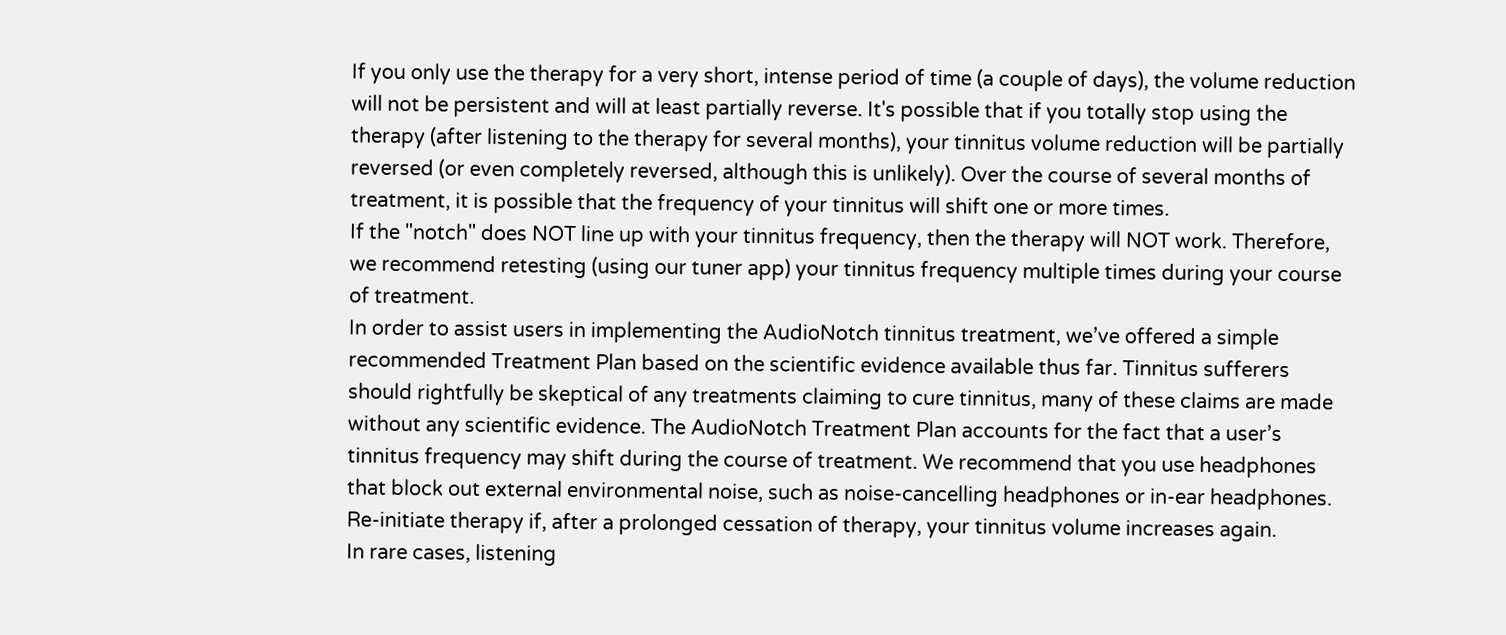If you only use the therapy for a very short, intense period of time (a couple of days), the volume reduction will not be persistent and will at least partially reverse. It's possible that if you totally stop using the therapy (after listening to the therapy for several months), your tinnitus volume reduction will be partially reversed (or even completely reversed, although this is unlikely). Over the course of several months of treatment, it is possible that the frequency of your tinnitus will shift one or more times.
If the "notch" does NOT line up with your tinnitus frequency, then the therapy will NOT work. Therefore, we recommend retesting (using our tuner app) your tinnitus frequency multiple times during your course of treatment.
In order to assist users in implementing the AudioNotch tinnitus treatment, we’ve offered a simple recommended Treatment Plan based on the scientific evidence available thus far. Tinnitus sufferers should rightfully be skeptical of any treatments claiming to cure tinnitus, many of these claims are made without any scientific evidence. The AudioNotch Treatment Plan accounts for the fact that a user’s tinnitus frequency may shift during the course of treatment. We recommend that you use headphones that block out external environmental noise, such as noise-cancelling headphones or in-ear headphones. Re-initiate therapy if, after a prolonged cessation of therapy, your tinnitus volume increases again.
In rare cases, listening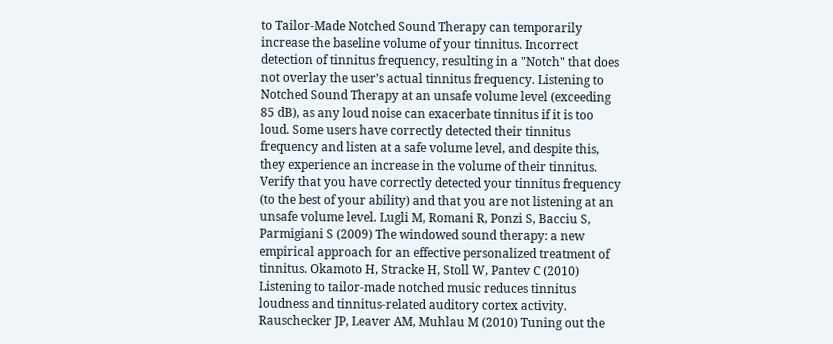to Tailor-Made Notched Sound Therapy can temporarily increase the baseline volume of your tinnitus. Incorrect detection of tinnitus frequency, resulting in a "Notch" that does not overlay the user’s actual tinnitus frequency. Listening to Notched Sound Therapy at an unsafe volume level (exceeding 85 dB), as any loud noise can exacerbate tinnitus if it is too loud. Some users have correctly detected their tinnitus frequency and listen at a safe volume level, and despite this, they experience an increase in the volume of their tinnitus. Verify that you have correctly detected your tinnitus frequency (to the best of your ability) and that you are not listening at an unsafe volume level. Lugli M, Romani R, Ponzi S, Bacciu S, Parmigiani S (2009) The windowed sound therapy: a new empirical approach for an effective personalized treatment of tinnitus. Okamoto H, Stracke H, Stoll W, Pantev C (2010) Listening to tailor-made notched music reduces tinnitus loudness and tinnitus-related auditory cortex activity. Rauschecker JP, Leaver AM, Muhlau M (2010) Tuning out the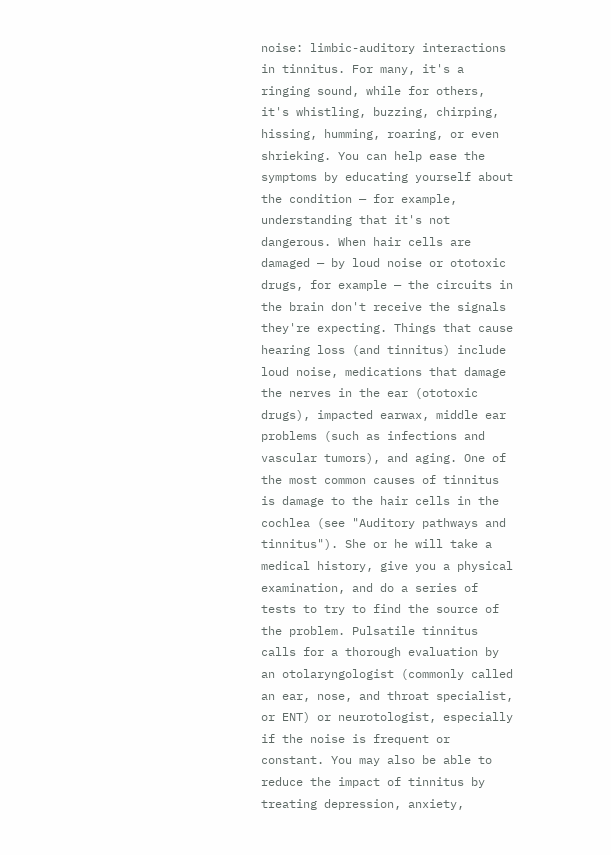noise: limbic-auditory interactions in tinnitus. For many, it's a ringing sound, while for others, it's whistling, buzzing, chirping, hissing, humming, roaring, or even shrieking. You can help ease the symptoms by educating yourself about the condition — for example, understanding that it's not dangerous. When hair cells are damaged — by loud noise or ototoxic drugs, for example — the circuits in the brain don't receive the signals they're expecting. Things that cause hearing loss (and tinnitus) include loud noise, medications that damage the nerves in the ear (ototoxic drugs), impacted earwax, middle ear problems (such as infections and vascular tumors), and aging. One of the most common causes of tinnitus is damage to the hair cells in the cochlea (see "Auditory pathways and tinnitus"). She or he will take a medical history, give you a physical examination, and do a series of tests to try to find the source of the problem. Pulsatile tinnitus calls for a thorough evaluation by an otolaryngologist (commonly called an ear, nose, and throat specialist, or ENT) or neurotologist, especially if the noise is frequent or constant. You may also be able to reduce the impact of tinnitus by treating depression, anxiety,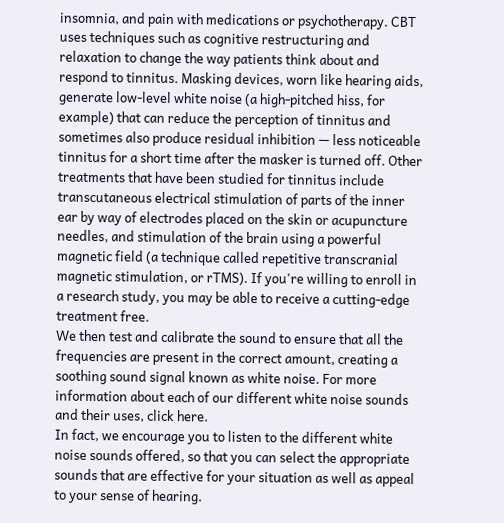insomnia, and pain with medications or psychotherapy. CBT uses techniques such as cognitive restructuring and relaxation to change the way patients think about and respond to tinnitus. Masking devices, worn like hearing aids, generate low-level white noise (a high-pitched hiss, for example) that can reduce the perception of tinnitus and sometimes also produce residual inhibition — less noticeable tinnitus for a short time after the masker is turned off. Other treatments that have been studied for tinnitus include transcutaneous electrical stimulation of parts of the inner ear by way of electrodes placed on the skin or acupuncture needles, and stimulation of the brain using a powerful magnetic field (a technique called repetitive transcranial magnetic stimulation, or rTMS). If you're willing to enroll in a research study, you may be able to receive a cutting-edge treatment free.
We then test and calibrate the sound to ensure that all the frequencies are present in the correct amount, creating a soothing sound signal known as white noise. For more information about each of our different white noise sounds and their uses, click here.
In fact, we encourage you to listen to the different white noise sounds offered, so that you can select the appropriate sounds that are effective for your situation as well as appeal to your sense of hearing.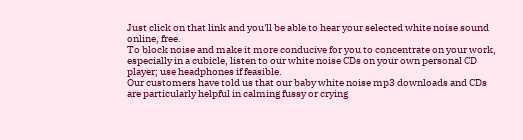Just click on that link and you'll be able to hear your selected white noise sound online, free.
To block noise and make it more conducive for you to concentrate on your work, especially in a cubicle, listen to our white noise CDs on your own personal CD player; use headphones if feasible.
Our customers have told us that our baby white noise mp3 downloads and CDs are particularly helpful in calming fussy or crying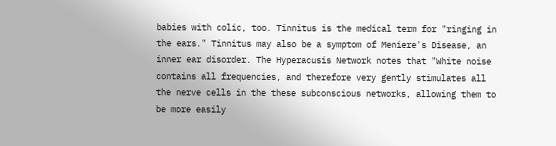babies with colic, too. Tinnitus is the medical term for "ringing in the ears." Tinnitus may also be a symptom of Meniere's Disease, an inner ear disorder. The Hyperacusis Network notes that "White noise contains all frequencies, and therefore very gently stimulates all the nerve cells in the these subconscious networks, allowing them to be more easily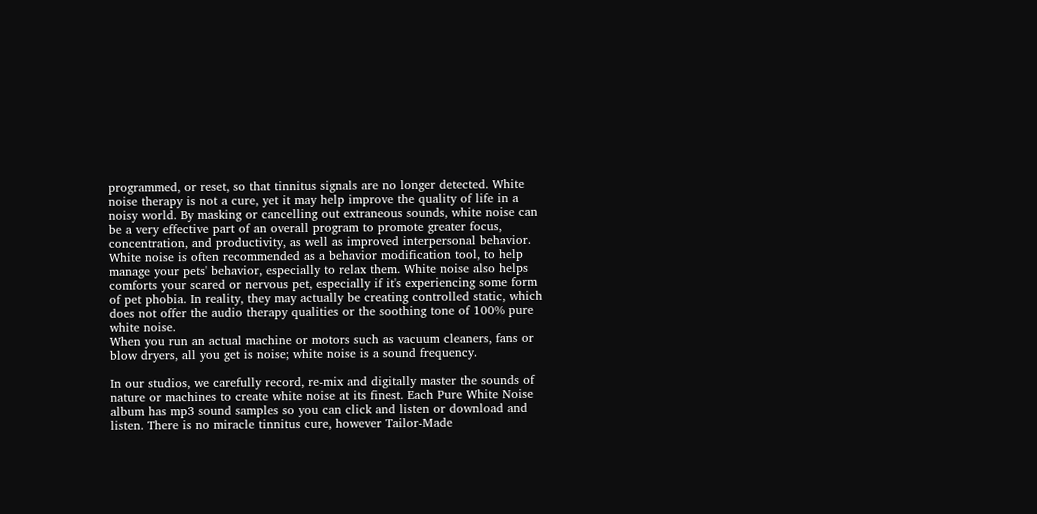programmed, or reset, so that tinnitus signals are no longer detected. White noise therapy is not a cure, yet it may help improve the quality of life in a noisy world. By masking or cancelling out extraneous sounds, white noise can be a very effective part of an overall program to promote greater focus, concentration, and productivity, as well as improved interpersonal behavior. White noise is often recommended as a behavior modification tool, to help manage your pets' behavior, especially to relax them. White noise also helps comforts your scared or nervous pet, especially if it's experiencing some form of pet phobia. In reality, they may actually be creating controlled static, which does not offer the audio therapy qualities or the soothing tone of 100% pure white noise.
When you run an actual machine or motors such as vacuum cleaners, fans or blow dryers, all you get is noise; white noise is a sound frequency.

In our studios, we carefully record, re-mix and digitally master the sounds of nature or machines to create white noise at its finest. Each Pure White Noise album has mp3 sound samples so you can click and listen or download and listen. There is no miracle tinnitus cure, however Tailor-Made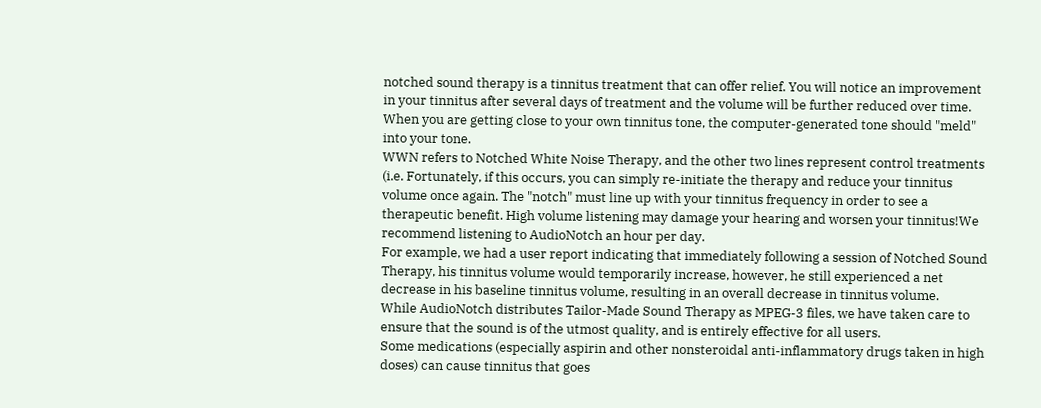notched sound therapy is a tinnitus treatment that can offer relief. You will notice an improvement in your tinnitus after several days of treatment and the volume will be further reduced over time.
When you are getting close to your own tinnitus tone, the computer-generated tone should "meld" into your tone.
WWN refers to Notched White Noise Therapy, and the other two lines represent control treatments (i.e. Fortunately, if this occurs, you can simply re-initiate the therapy and reduce your tinnitus volume once again. The "notch" must line up with your tinnitus frequency in order to see a therapeutic benefit. High volume listening may damage your hearing and worsen your tinnitus!We recommend listening to AudioNotch an hour per day.
For example, we had a user report indicating that immediately following a session of Notched Sound Therapy, his tinnitus volume would temporarily increase, however, he still experienced a net decrease in his baseline tinnitus volume, resulting in an overall decrease in tinnitus volume.
While AudioNotch distributes Tailor-Made Sound Therapy as MPEG-3 files, we have taken care to ensure that the sound is of the utmost quality, and is entirely effective for all users.
Some medications (especially aspirin and other nonsteroidal anti-inflammatory drugs taken in high doses) can cause tinnitus that goes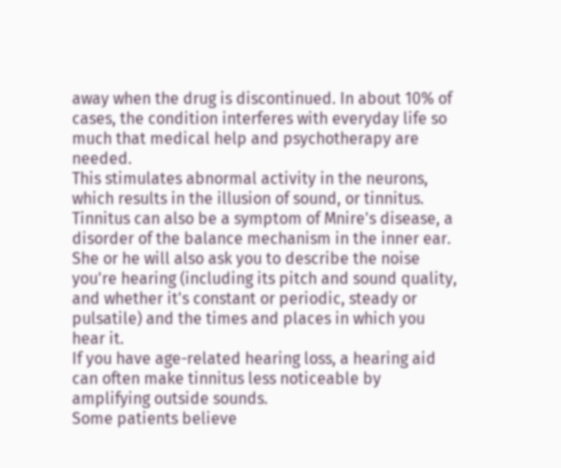away when the drug is discontinued. In about 10% of cases, the condition interferes with everyday life so much that medical help and psychotherapy are needed.
This stimulates abnormal activity in the neurons, which results in the illusion of sound, or tinnitus. Tinnitus can also be a symptom of Mnire's disease, a disorder of the balance mechanism in the inner ear. She or he will also ask you to describe the noise you're hearing (including its pitch and sound quality, and whether it's constant or periodic, steady or pulsatile) and the times and places in which you hear it.
If you have age-related hearing loss, a hearing aid can often make tinnitus less noticeable by amplifying outside sounds.
Some patients believe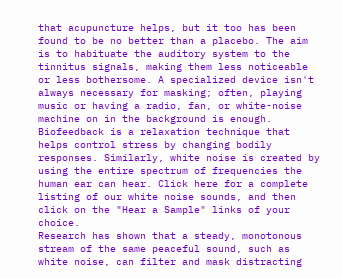that acupuncture helps, but it too has been found to be no better than a placebo. The aim is to habituate the auditory system to the tinnitus signals, making them less noticeable or less bothersome. A specialized device isn't always necessary for masking; often, playing music or having a radio, fan, or white-noise machine on in the background is enough.
Biofeedback is a relaxation technique that helps control stress by changing bodily responses. Similarly, white noise is created by using the entire spectrum of frequencies the human ear can hear. Click here for a complete listing of our white noise sounds, and then click on the "Hear a Sample" links of your choice.
Research has shown that a steady, monotonous stream of the same peaceful sound, such as white noise, can filter and mask distracting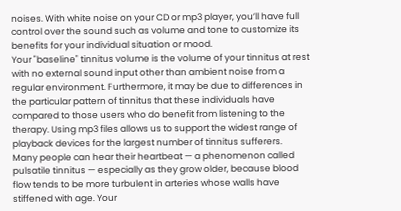noises. With white noise on your CD or mp3 player, you’ll have full control over the sound such as volume and tone to customize its benefits for your individual situation or mood.
Your "baseline" tinnitus volume is the volume of your tinnitus at rest with no external sound input other than ambient noise from a regular environment. Furthermore, it may be due to differences in the particular pattern of tinnitus that these individuals have compared to those users who do benefit from listening to the therapy. Using mp3 files allows us to support the widest range of playback devices for the largest number of tinnitus sufferers.
Many people can hear their heartbeat — a phenomenon called pulsatile tinnitus — especially as they grow older, because blood flow tends to be more turbulent in arteries whose walls have stiffened with age. Your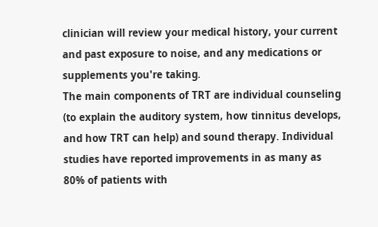clinician will review your medical history, your current and past exposure to noise, and any medications or supplements you're taking.
The main components of TRT are individual counseling (to explain the auditory system, how tinnitus develops, and how TRT can help) and sound therapy. Individual studies have reported improvements in as many as 80% of patients with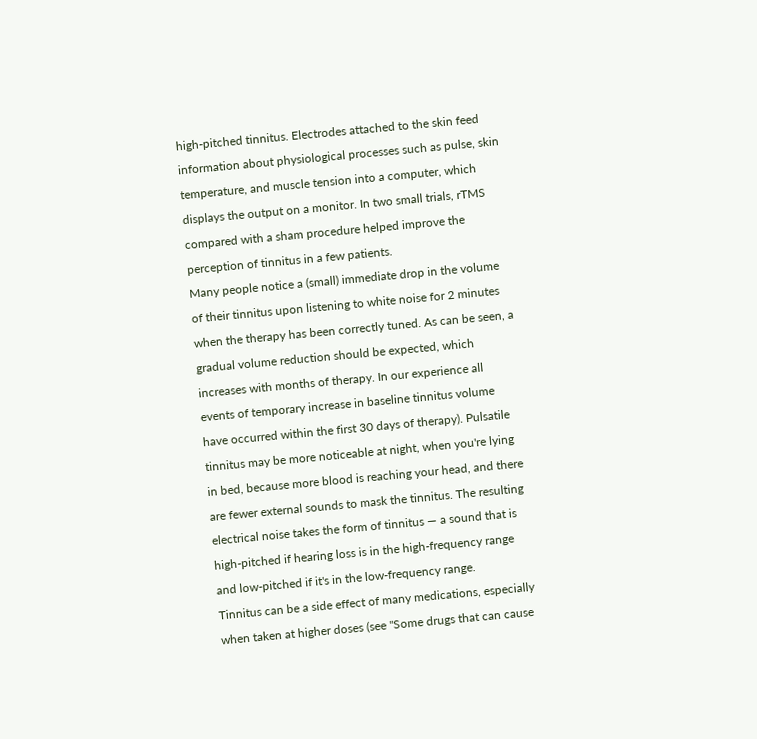high-pitched tinnitus. Electrodes attached to the skin feed information about physiological processes such as pulse, skin temperature, and muscle tension into a computer, which displays the output on a monitor. In two small trials, rTMS compared with a sham procedure helped improve the perception of tinnitus in a few patients.
Many people notice a (small) immediate drop in the volume of their tinnitus upon listening to white noise for 2 minutes when the therapy has been correctly tuned. As can be seen, a gradual volume reduction should be expected, which increases with months of therapy. In our experience all events of temporary increase in baseline tinnitus volume have occurred within the first 30 days of therapy). Pulsatile tinnitus may be more noticeable at night, when you're lying in bed, because more blood is reaching your head, and there are fewer external sounds to mask the tinnitus. The resulting electrical noise takes the form of tinnitus — a sound that is high-pitched if hearing loss is in the high-frequency range and low-pitched if it's in the low-frequency range.
Tinnitus can be a side effect of many medications, especially when taken at higher doses (see "Some drugs that can cause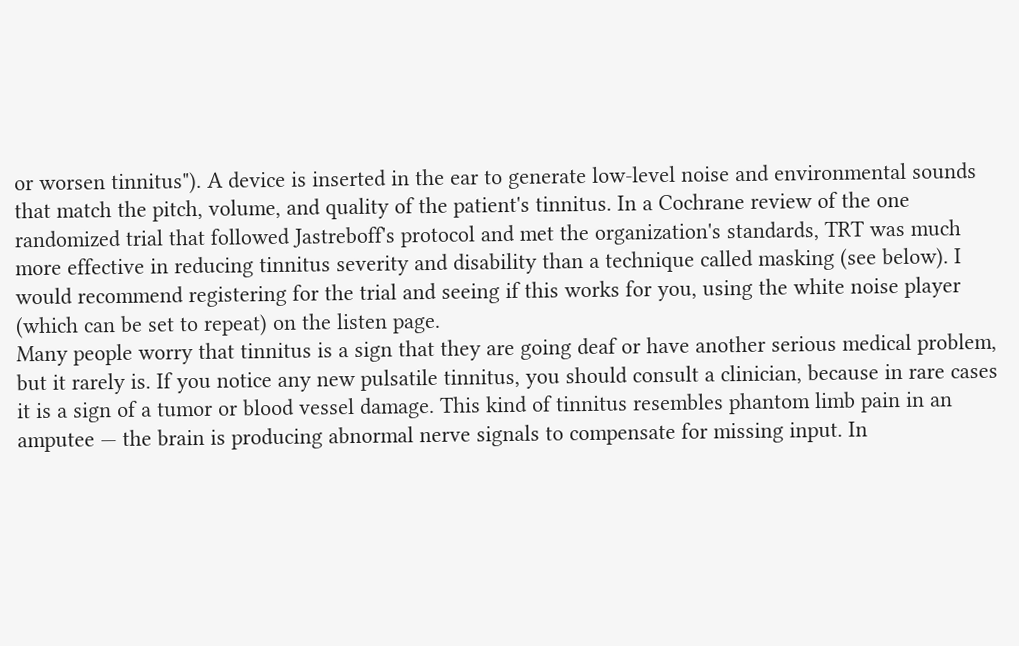or worsen tinnitus"). A device is inserted in the ear to generate low-level noise and environmental sounds that match the pitch, volume, and quality of the patient's tinnitus. In a Cochrane review of the one randomized trial that followed Jastreboff's protocol and met the organization's standards, TRT was much more effective in reducing tinnitus severity and disability than a technique called masking (see below). I would recommend registering for the trial and seeing if this works for you, using the white noise player (which can be set to repeat) on the listen page.
Many people worry that tinnitus is a sign that they are going deaf or have another serious medical problem, but it rarely is. If you notice any new pulsatile tinnitus, you should consult a clinician, because in rare cases it is a sign of a tumor or blood vessel damage. This kind of tinnitus resembles phantom limb pain in an amputee — the brain is producing abnormal nerve signals to compensate for missing input. In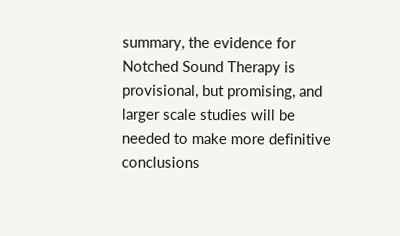summary, the evidence for Notched Sound Therapy is provisional, but promising, and larger scale studies will be needed to make more definitive conclusions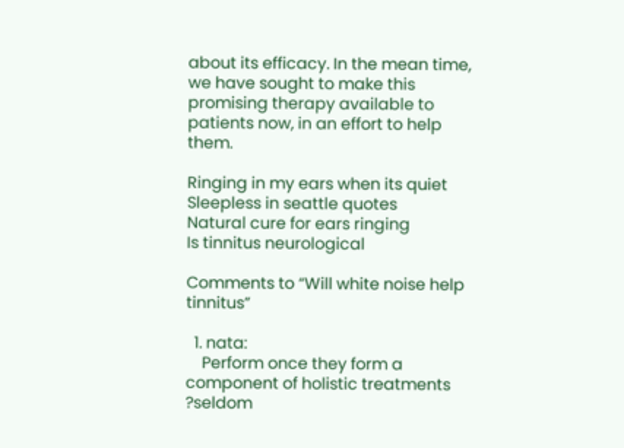about its efficacy. In the mean time, we have sought to make this promising therapy available to patients now, in an effort to help them.

Ringing in my ears when its quiet
Sleepless in seattle quotes
Natural cure for ears ringing
Is tinnitus neurological

Comments to “Will white noise help tinnitus”

  1. nata:
    Perform once they form a component of holistic treatments ?seldom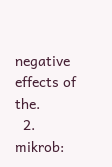negative effects of the.
  2. mikrob: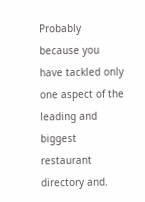Probably because you have tackled only one aspect of the leading and biggest restaurant directory and.